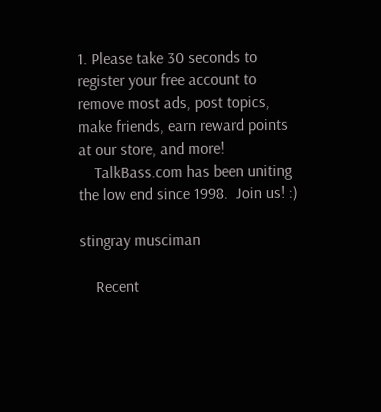1. Please take 30 seconds to register your free account to remove most ads, post topics, make friends, earn reward points at our store, and more!
    TalkBass.com has been uniting the low end since 1998.  Join us! :)

stingray musciman

    Recent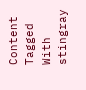Content Tagged With stingray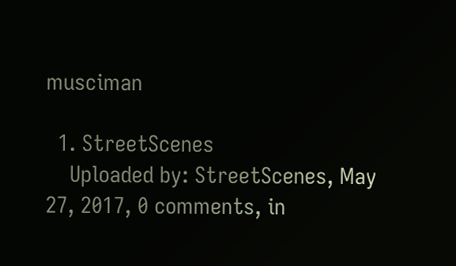musciman

  1. StreetScenes
    Uploaded by: StreetScenes, May 27, 2017, 0 comments, in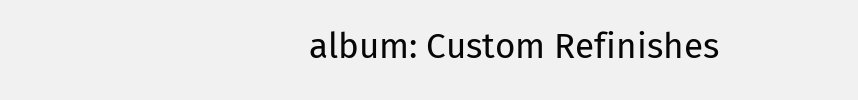album: Custom Refinishes